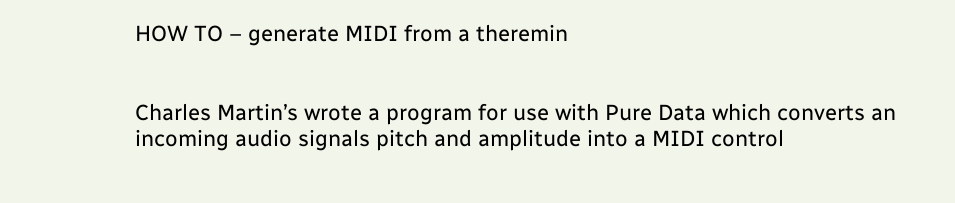HOW TO – generate MIDI from a theremin


Charles Martin’s wrote a program for use with Pure Data which converts an incoming audio signals pitch and amplitude into a MIDI control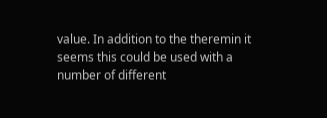value. In addition to the theremin it seems this could be used with a number of different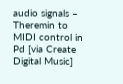audio signals – Theremin to MIDI control in Pd [via Create Digital Music]